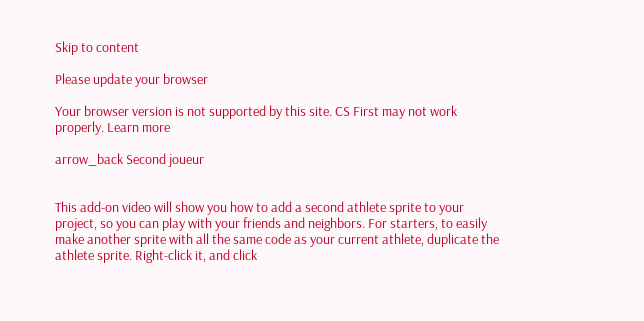Skip to content

Please update your browser

Your browser version is not supported by this site. CS First may not work properly. Learn more

arrow_back Second joueur


This add-on video will show you how to add a second athlete sprite to your project, so you can play with your friends and neighbors. For starters, to easily make another sprite with all the same code as your current athlete, duplicate the athlete sprite. Right-click it, and click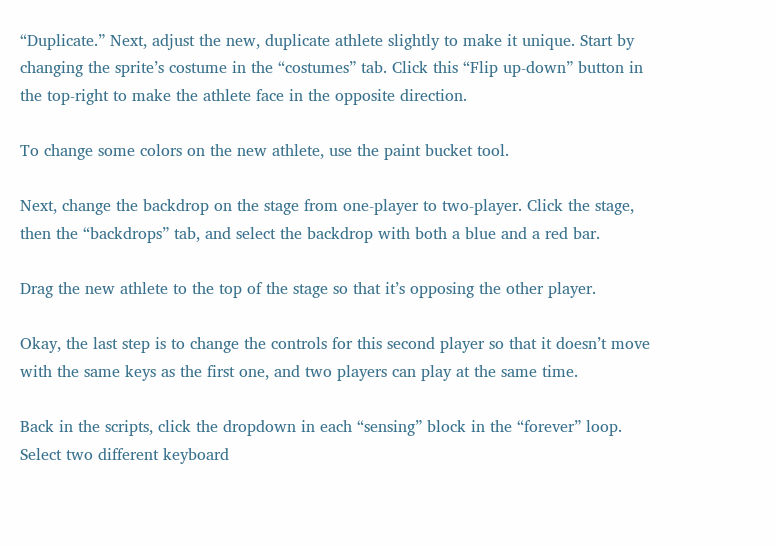“Duplicate.” Next, adjust the new, duplicate athlete slightly to make it unique. Start by changing the sprite’s costume in the “costumes” tab. Click this “Flip up-down” button in the top-right to make the athlete face in the opposite direction.

To change some colors on the new athlete, use the paint bucket tool.

Next, change the backdrop on the stage from one-player to two-player. Click the stage, then the “backdrops” tab, and select the backdrop with both a blue and a red bar.

Drag the new athlete to the top of the stage so that it’s opposing the other player.

Okay, the last step is to change the controls for this second player so that it doesn’t move with the same keys as the first one, and two players can play at the same time.

Back in the scripts, click the dropdown in each “sensing” block in the “forever” loop. Select two different keyboard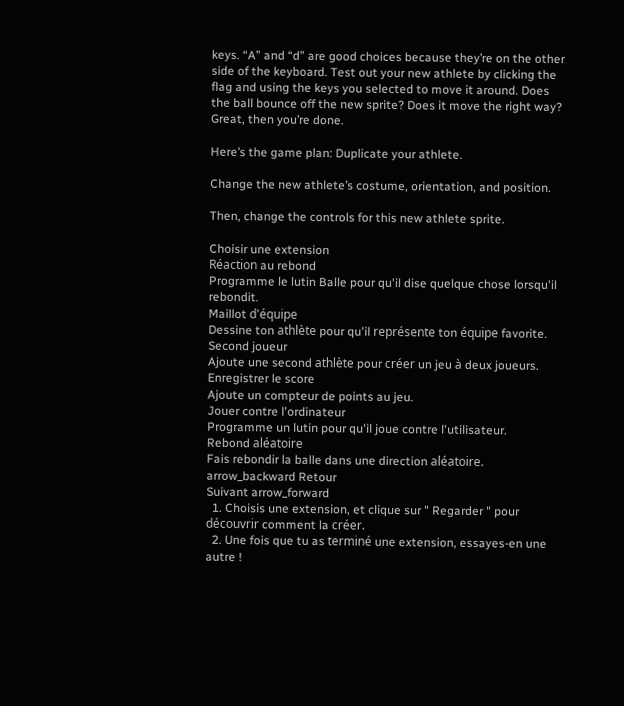keys. “A” and “d” are good choices because they’re on the other side of the keyboard. Test out your new athlete by clicking the flag and using the keys you selected to move it around. Does the ball bounce off the new sprite? Does it move the right way? Great, then you’re done.

Here’s the game plan: Duplicate your athlete.

Change the new athlete’s costume, orientation, and position.

Then, change the controls for this new athlete sprite.

Choisir une extension
Réaction au rebond
Programme le lutin Balle pour qu'il dise quelque chose lorsqu'il rebondit.
Maillot d'équipe
Dessine ton athlète pour qu'il représente ton équipe favorite.
Second joueur
Ajoute une second athlète pour créer un jeu à deux joueurs.
Enregistrer le score
Ajoute un compteur de points au jeu.
Jouer contre l'ordinateur
Programme un lutin pour qu'il joue contre l'utilisateur.
Rebond aléatoire
Fais rebondir la balle dans une direction aléatoire.
arrow_backward Retour
Suivant arrow_forward
  1. Choisis une extension, et clique sur " Regarder " pour découvrir comment la créer.
  2. Une fois que tu as terminé une extension, essayes-en une autre !